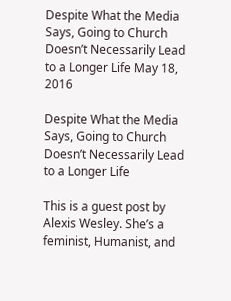Despite What the Media Says, Going to Church Doesn’t Necessarily Lead to a Longer Life May 18, 2016

Despite What the Media Says, Going to Church Doesn’t Necessarily Lead to a Longer Life

This is a guest post by Alexis Wesley. She’s a feminist, Humanist, and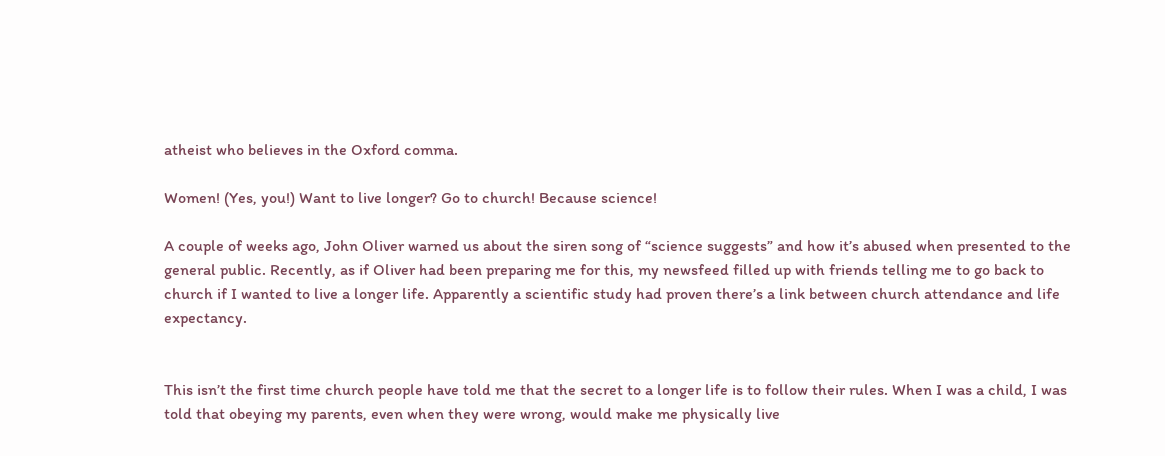atheist who believes in the Oxford comma.

Women! (Yes, you!) Want to live longer? Go to church! Because science!

A couple of weeks ago, John Oliver warned us about the siren song of “science suggests” and how it’s abused when presented to the general public. Recently, as if Oliver had been preparing me for this, my newsfeed filled up with friends telling me to go back to church if I wanted to live a longer life. Apparently a scientific study had proven there’s a link between church attendance and life expectancy.


This isn’t the first time church people have told me that the secret to a longer life is to follow their rules. When I was a child, I was told that obeying my parents, even when they were wrong, would make me physically live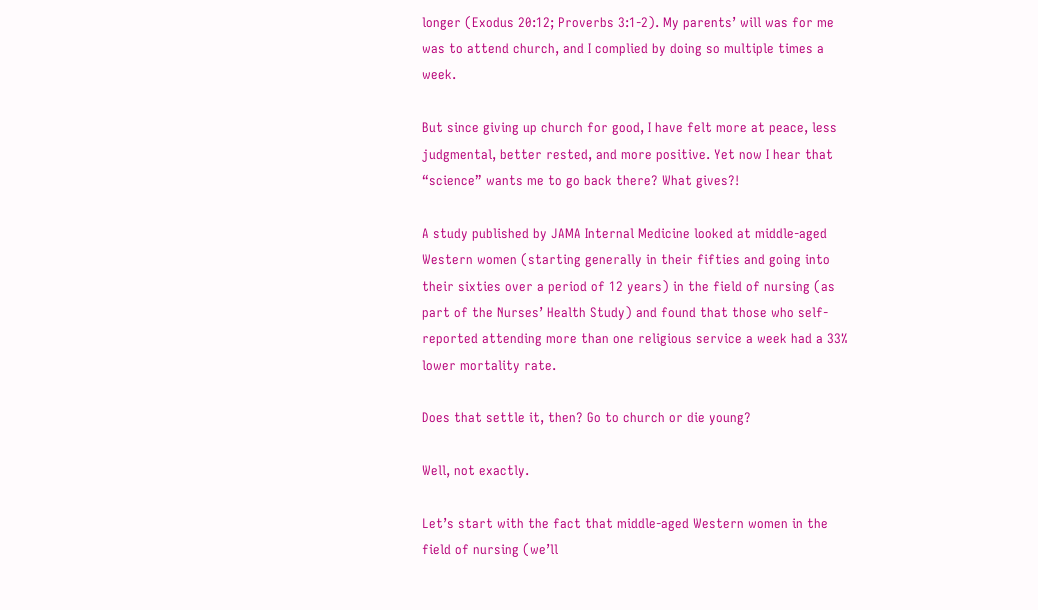longer (Exodus 20:12; Proverbs 3:1-2). My parents’ will was for me was to attend church, and I complied by doing so multiple times a week.

But since giving up church for good, I have felt more at peace, less judgmental, better rested, and more positive. Yet now I hear that “science” wants me to go back there? What gives?!

A study published by JAMA Internal Medicine looked at middle-aged Western women (starting generally in their fifties and going into their sixties over a period of 12 years) in the field of nursing (as part of the Nurses’ Health Study) and found that those who self-reported attending more than one religious service a week had a 33% lower mortality rate.

Does that settle it, then? Go to church or die young?

Well, not exactly.

Let’s start with the fact that middle-aged Western women in the field of nursing (we’ll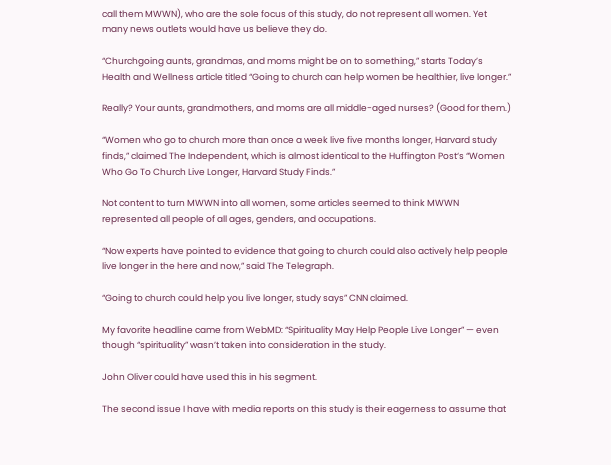call them MWWN), who are the sole focus of this study, do not represent all women. Yet many news outlets would have us believe they do.

“Churchgoing aunts, grandmas, and moms might be on to something,” starts Today’s Health and Wellness article titled “Going to church can help women be healthier, live longer.”

Really? Your aunts, grandmothers, and moms are all middle-aged nurses? (Good for them.)

“Women who go to church more than once a week live five months longer, Harvard study finds,” claimed The Independent, which is almost identical to the Huffington Post‘s “Women Who Go To Church Live Longer, Harvard Study Finds.”

Not content to turn MWWN into all women, some articles seemed to think MWWN represented all people of all ages, genders, and occupations.

“Now experts have pointed to evidence that going to church could also actively help people live longer in the here and now,” said The Telegraph.

“Going to church could help you live longer, study says” CNN claimed.

My favorite headline came from WebMD: “Spirituality May Help People Live Longer” — even though “spirituality” wasn’t taken into consideration in the study.

John Oliver could have used this in his segment.

The second issue I have with media reports on this study is their eagerness to assume that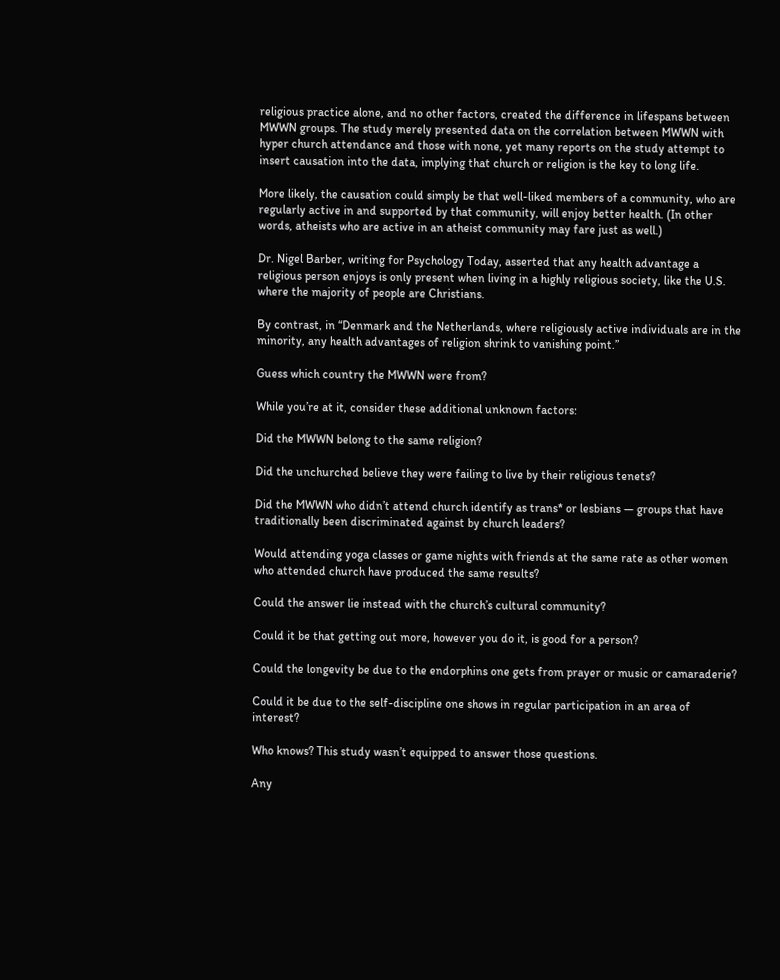religious practice alone, and no other factors, created the difference in lifespans between MWWN groups. The study merely presented data on the correlation between MWWN with hyper church attendance and those with none, yet many reports on the study attempt to insert causation into the data, implying that church or religion is the key to long life.

More likely, the causation could simply be that well-liked members of a community, who are regularly active in and supported by that community, will enjoy better health. (In other words, atheists who are active in an atheist community may fare just as well.)

Dr. Nigel Barber, writing for Psychology Today, asserted that any health advantage a religious person enjoys is only present when living in a highly religious society, like the U.S. where the majority of people are Christians.

By contrast, in “Denmark and the Netherlands, where religiously active individuals are in the minority, any health advantages of religion shrink to vanishing point.”

Guess which country the MWWN were from?

While you’re at it, consider these additional unknown factors:

Did the MWWN belong to the same religion?

Did the unchurched believe they were failing to live by their religious tenets?

Did the MWWN who didn’t attend church identify as trans* or lesbians — groups that have traditionally been discriminated against by church leaders?

Would attending yoga classes or game nights with friends at the same rate as other women who attended church have produced the same results?

Could the answer lie instead with the church’s cultural community?

Could it be that getting out more, however you do it, is good for a person?

Could the longevity be due to the endorphins one gets from prayer or music or camaraderie?

Could it be due to the self-discipline one shows in regular participation in an area of interest?

Who knows? This study wasn’t equipped to answer those questions.

Any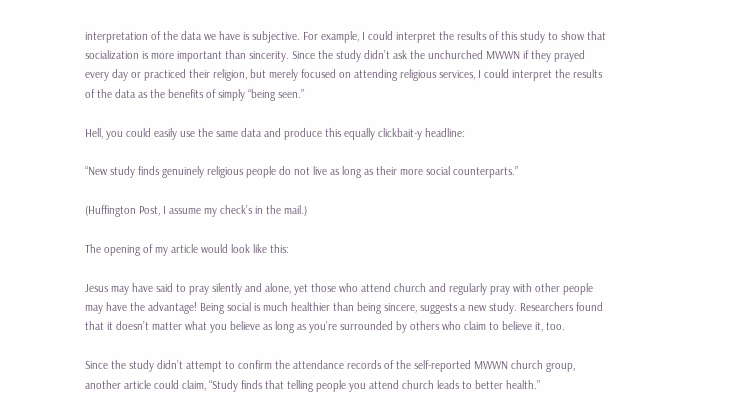interpretation of the data we have is subjective. For example, I could interpret the results of this study to show that socialization is more important than sincerity. Since the study didn’t ask the unchurched MWWN if they prayed every day or practiced their religion, but merely focused on attending religious services, I could interpret the results of the data as the benefits of simply “being seen.”

Hell, you could easily use the same data and produce this equally clickbait-y headline:

“New study finds genuinely religious people do not live as long as their more social counterparts.”

(Huffington Post, I assume my check’s in the mail.)

The opening of my article would look like this:

Jesus may have said to pray silently and alone, yet those who attend church and regularly pray with other people may have the advantage! Being social is much healthier than being sincere, suggests a new study. Researchers found that it doesn’t matter what you believe as long as you’re surrounded by others who claim to believe it, too.

Since the study didn’t attempt to confirm the attendance records of the self-reported MWWN church group, another article could claim, “Study finds that telling people you attend church leads to better health.”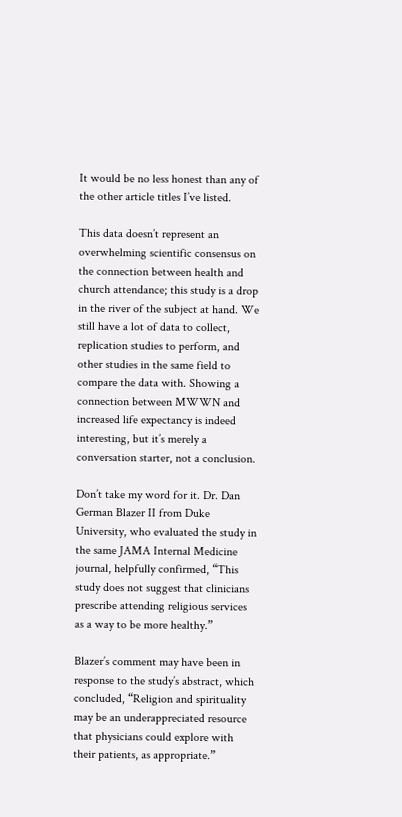It would be no less honest than any of the other article titles I’ve listed.

This data doesn’t represent an overwhelming scientific consensus on the connection between health and church attendance; this study is a drop in the river of the subject at hand. We still have a lot of data to collect, replication studies to perform, and other studies in the same field to compare the data with. Showing a connection between MWWN and increased life expectancy is indeed interesting, but it’s merely a conversation starter, not a conclusion.

Don’t take my word for it. Dr. Dan German Blazer II from Duke University, who evaluated the study in the same JAMA Internal Medicine journal, helpfully confirmed, “This study does not suggest that clinicians prescribe attending religious services as a way to be more healthy.”

Blazer’s comment may have been in response to the study’s abstract, which concluded, “Religion and spirituality may be an underappreciated resource that physicians could explore with their patients, as appropriate.”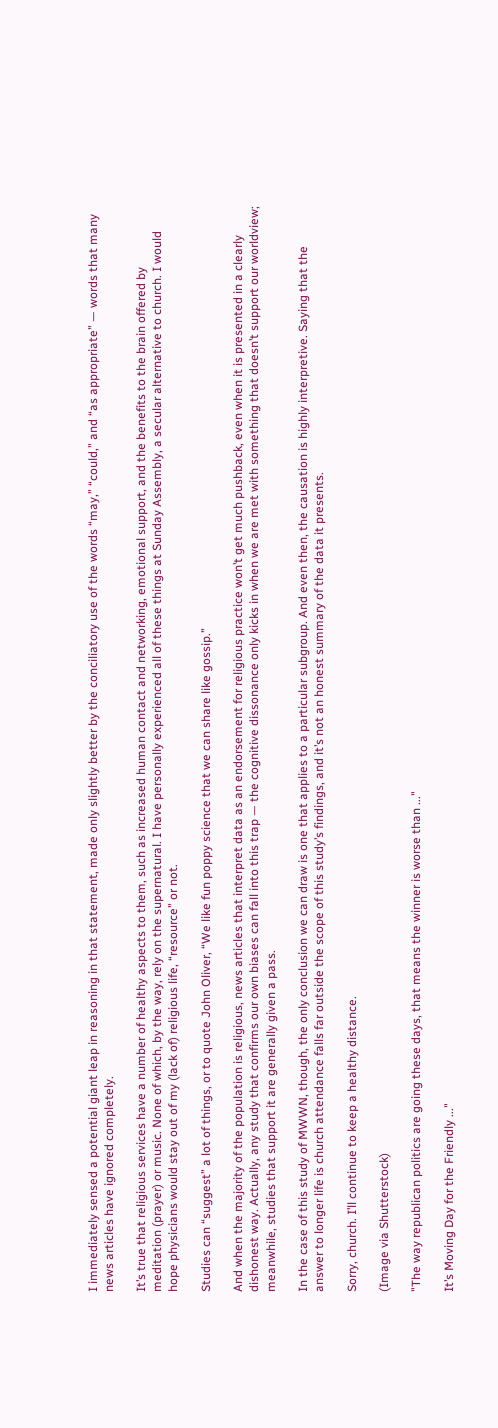I immediately sensed a potential giant leap in reasoning in that statement, made only slightly better by the conciliatory use of the words “may,” “could,” and “as appropriate” — words that many news articles have ignored completely.

It’s true that religious services have a number of healthy aspects to them, such as increased human contact and networking, emotional support, and the benefits to the brain offered by meditation (prayer) or music. None of which, by the way, rely on the supernatural. I have personally experienced all of these things at Sunday Assembly, a secular alternative to church. I would hope physicians would stay out of my (lack of) religious life, “resource” or not.

Studies can “suggest” a lot of things, or to quote John Oliver, “We like fun poppy science that we can share like gossip.”

And when the majority of the population is religious, news articles that interpret data as an endorsement for religious practice won’t get much pushback, even when it is presented in a clearly dishonest way. Actually, any study that confirms our own biases can fall into this trap — the cognitive dissonance only kicks in when we are met with something that doesn’t support our worldview; meanwhile, studies that support it are generally given a pass.

In the case of this study of MWWN, though, the only conclusion we can draw is one that applies to a particular subgroup. And even then, the causation is highly interpretive. Saying that the answer to longer life is church attendance falls far outside the scope of this study’s findings, and it’s not an honest summary of the data it presents.

Sorry, church. I’ll continue to keep a healthy distance.

(Image via Shutterstock)

"The way republican politics are going these days, that means the winner is worse than ..."

It’s Moving Day for the Friendly ..."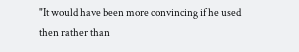"It would have been more convincing if he used then rather than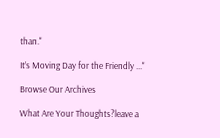than."

It’s Moving Day for the Friendly ..."

Browse Our Archives

What Are Your Thoughts?leave a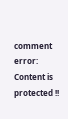comment
error: Content is protected !!